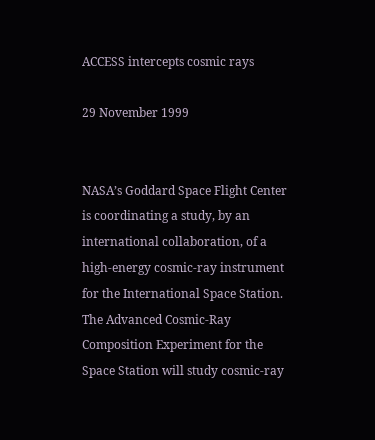ACCESS intercepts cosmic rays

29 November 1999


NASA’s Goddard Space Flight Center is coordinating a study, by an international collaboration, of a high-energy cosmic-ray instrument for the International Space Station. The Advanced Cosmic-Ray Composition Experiment for the Space Station will study cosmic-ray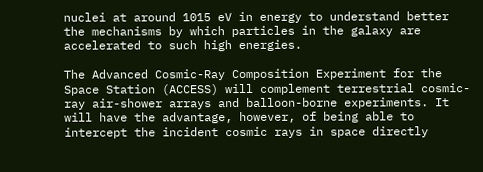nuclei at around 1015 eV in energy to understand better the mechanisms by which particles in the galaxy are accelerated to such high energies.

The Advanced Cosmic-Ray Composition Experiment for the Space Station (ACCESS) will complement terrestrial cosmic-ray air-shower arrays and balloon-borne experiments. It will have the advantage, however, of being able to intercept the incident cosmic rays in space directly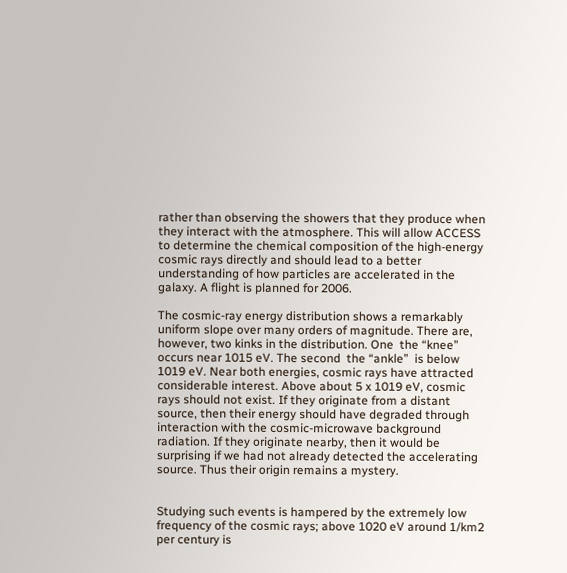rather than observing the showers that they produce when they interact with the atmosphere. This will allow ACCESS to determine the chemical composition of the high-energy cosmic rays directly and should lead to a better understanding of how particles are accelerated in the galaxy. A flight is planned for 2006.

The cosmic-ray energy distribution shows a remarkably uniform slope over many orders of magnitude. There are, however, two kinks in the distribution. One  the “knee”  occurs near 1015 eV. The second  the “ankle”  is below 1019 eV. Near both energies, cosmic rays have attracted considerable interest. Above about 5 x 1019 eV, cosmic rays should not exist. If they originate from a distant source, then their energy should have degraded through interaction with the cosmic-microwave background radiation. If they originate nearby, then it would be surprising if we had not already detected the accelerating source. Thus their origin remains a mystery.


Studying such events is hampered by the extremely low frequency of the cosmic rays; above 1020 eV around 1/km2 per century is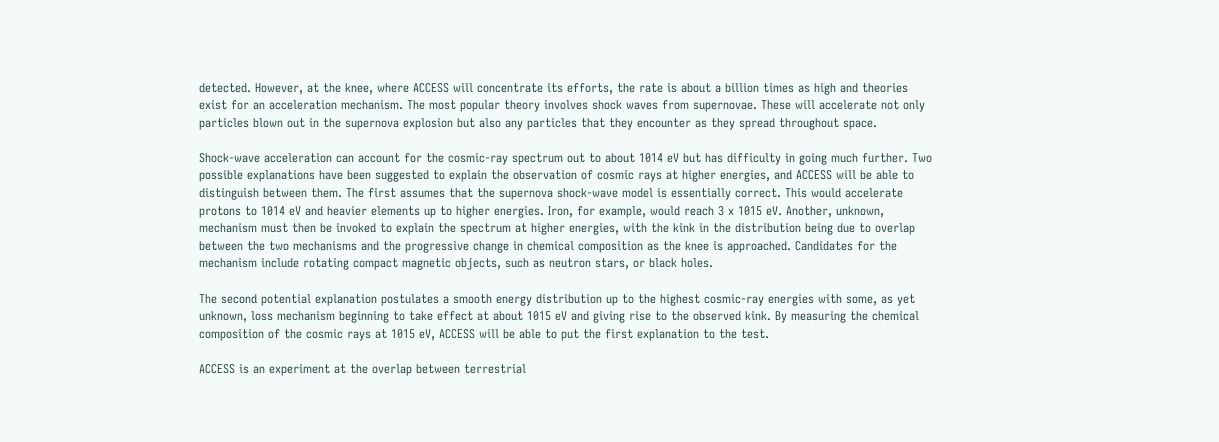detected. However, at the knee, where ACCESS will concentrate its efforts, the rate is about a billion times as high and theories exist for an acceleration mechanism. The most popular theory involves shock waves from supernovae. These will accelerate not only particles blown out in the supernova explosion but also any particles that they encounter as they spread throughout space.

Shock-wave acceleration can account for the cosmic-ray spectrum out to about 1014 eV but has difficulty in going much further. Two possible explanations have been suggested to explain the observation of cosmic rays at higher energies, and ACCESS will be able to distinguish between them. The first assumes that the supernova shock-wave model is essentially correct. This would accelerate protons to 1014 eV and heavier elements up to higher energies. Iron, for example, would reach 3 x 1015 eV. Another, unknown, mechanism must then be invoked to explain the spectrum at higher energies, with the kink in the distribution being due to overlap between the two mechanisms and the progressive change in chemical composition as the knee is approached. Candidates for the mechanism include rotating compact magnetic objects, such as neutron stars, or black holes.

The second potential explanation postulates a smooth energy distribution up to the highest cosmic-ray energies with some, as yet unknown, loss mechanism beginning to take effect at about 1015 eV and giving rise to the observed kink. By measuring the chemical composition of the cosmic rays at 1015 eV, ACCESS will be able to put the first explanation to the test.

ACCESS is an experiment at the overlap between terrestrial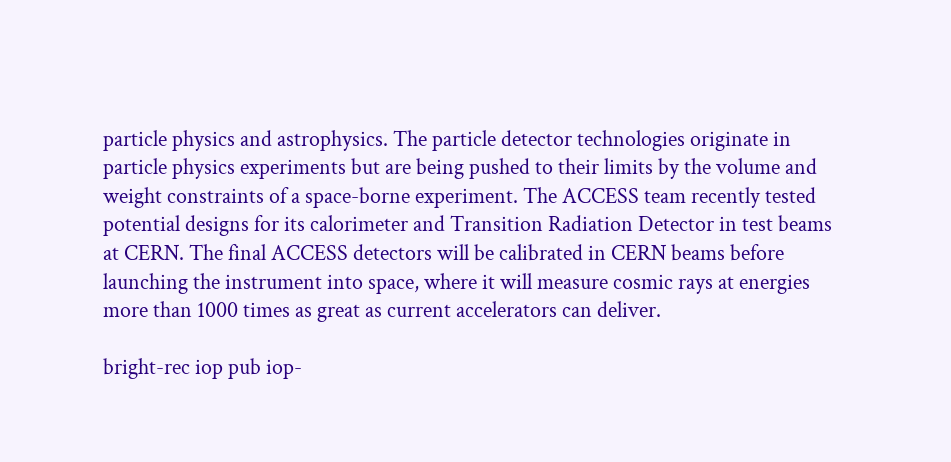particle physics and astrophysics. The particle detector technologies originate in particle physics experiments but are being pushed to their limits by the volume and weight constraints of a space-borne experiment. The ACCESS team recently tested potential designs for its calorimeter and Transition Radiation Detector in test beams at CERN. The final ACCESS detectors will be calibrated in CERN beams before launching the instrument into space, where it will measure cosmic rays at energies more than 1000 times as great as current accelerators can deliver.

bright-rec iop pub iop-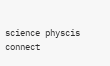science physcis connect